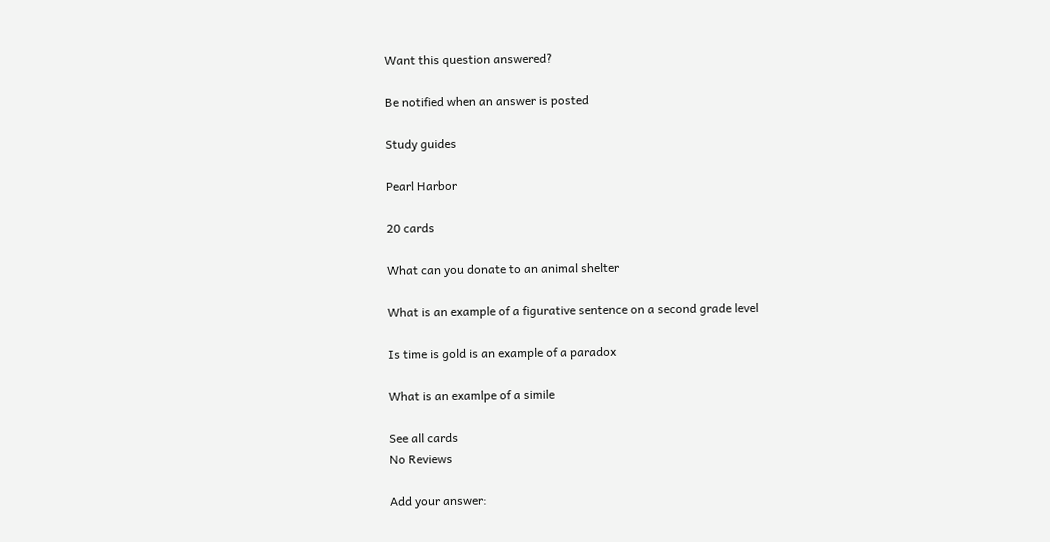Want this question answered?

Be notified when an answer is posted

Study guides

Pearl Harbor

20 cards

What can you donate to an animal shelter

What is an example of a figurative sentence on a second grade level

Is time is gold is an example of a paradox

What is an examlpe of a simile

See all cards
No Reviews

Add your answer: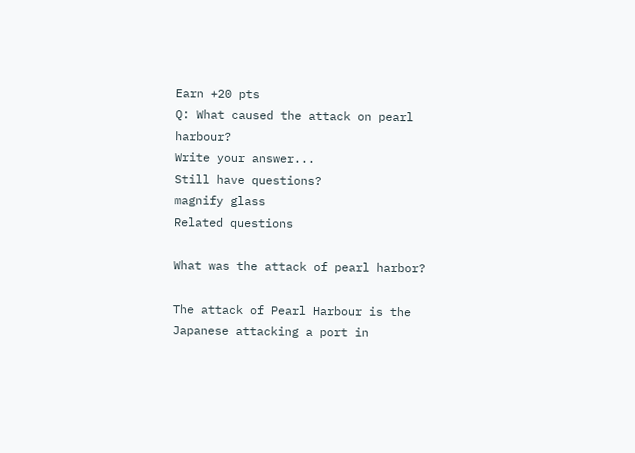Earn +20 pts
Q: What caused the attack on pearl harbour?
Write your answer...
Still have questions?
magnify glass
Related questions

What was the attack of pearl harbor?

The attack of Pearl Harbour is the Japanese attacking a port in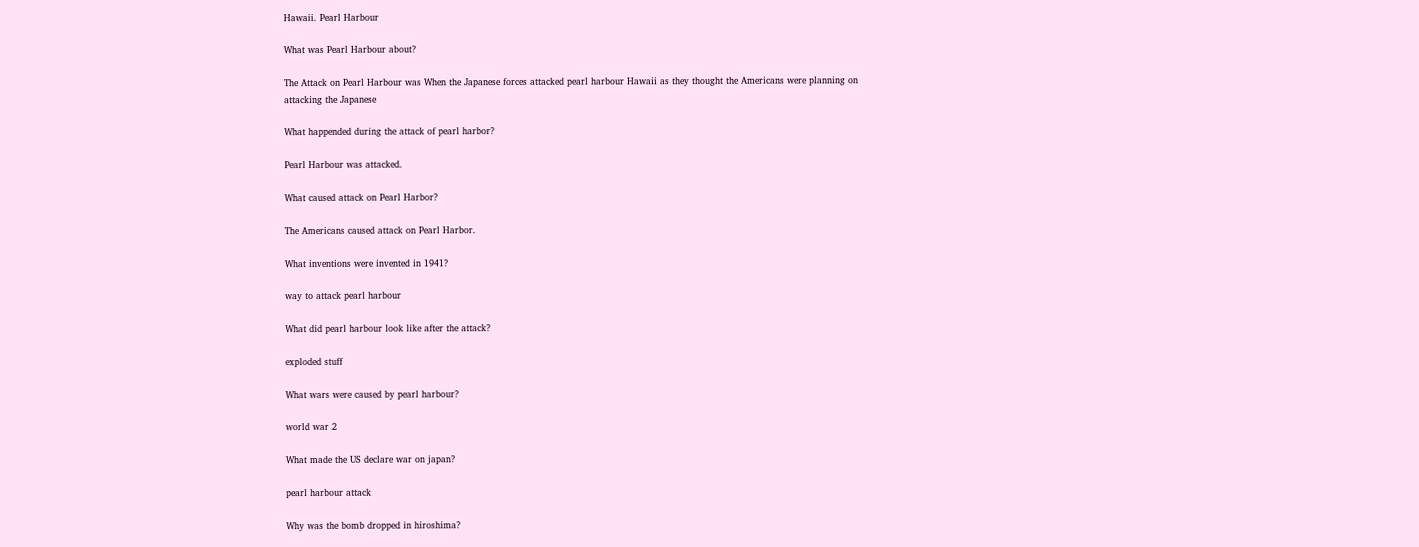Hawaii. Pearl Harbour

What was Pearl Harbour about?

The Attack on Pearl Harbour was When the Japanese forces attacked pearl harbour Hawaii as they thought the Americans were planning on attacking the Japanese

What happended during the attack of pearl harbor?

Pearl Harbour was attacked.

What caused attack on Pearl Harbor?

The Americans caused attack on Pearl Harbor.

What inventions were invented in 1941?

way to attack pearl harbour

What did pearl harbour look like after the attack?

exploded stuff

What wars were caused by pearl harbour?

world war 2

What made the US declare war on japan?

pearl harbour attack

Why was the bomb dropped in hiroshima?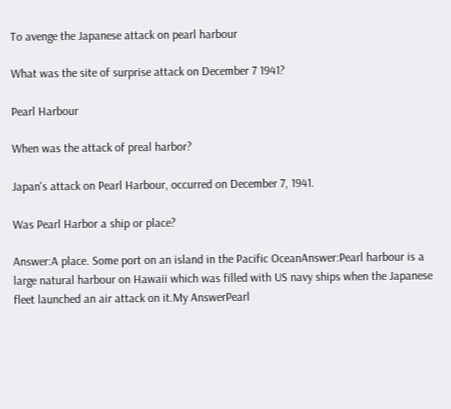To avenge the Japanese attack on pearl harbour

What was the site of surprise attack on December 7 1941?

Pearl Harbour

When was the attack of preal harbor?

Japan's attack on Pearl Harbour, occurred on December 7, 1941.

Was Pearl Harbor a ship or place?

Answer:A place. Some port on an island in the Pacific OceanAnswer:Pearl harbour is a large natural harbour on Hawaii which was filled with US navy ships when the Japanese fleet launched an air attack on it.My AnswerPearl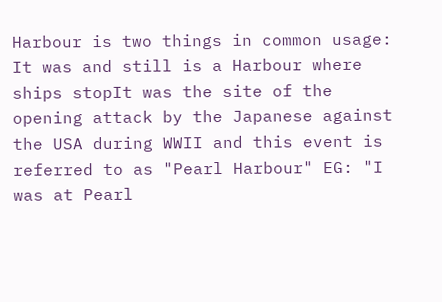Harbour is two things in common usage: It was and still is a Harbour where ships stopIt was the site of the opening attack by the Japanese against the USA during WWII and this event is referred to as "Pearl Harbour" EG: "I was at Pearl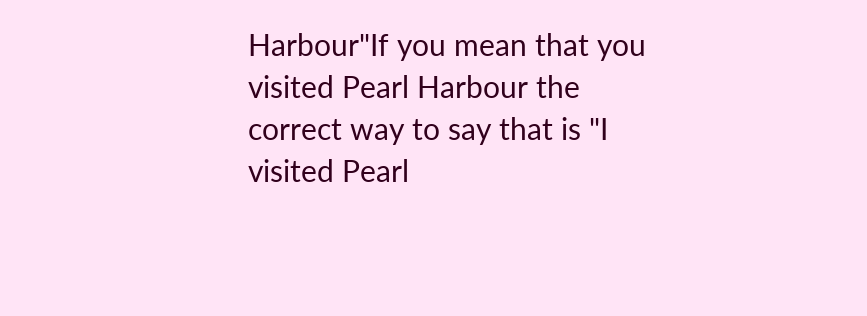Harbour"If you mean that you visited Pearl Harbour the correct way to say that is "I visited Pearl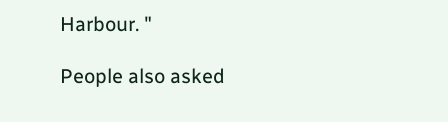Harbour. "

People also asked